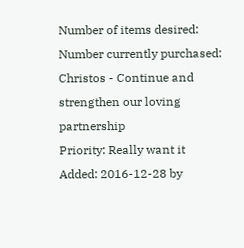Number of items desired:
Number currently purchased:
Christos - Continue and strengthen our loving partnership
Priority: Really want it
Added: 2016-12-28 by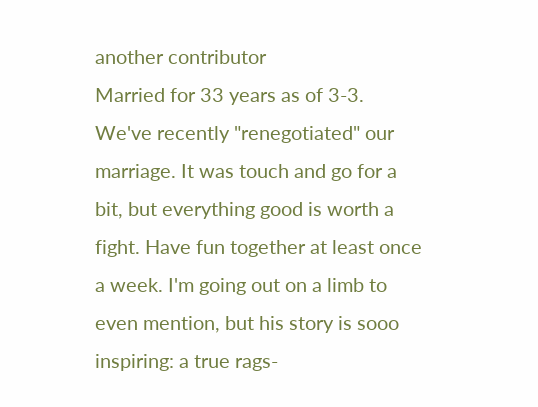another contributor
Married for 33 years as of 3-3. We've recently "renegotiated" our marriage. It was touch and go for a bit, but everything good is worth a fight. Have fun together at least once a week. I'm going out on a limb to even mention, but his story is sooo inspiring: a true rags-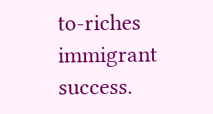to-riches immigrant success.